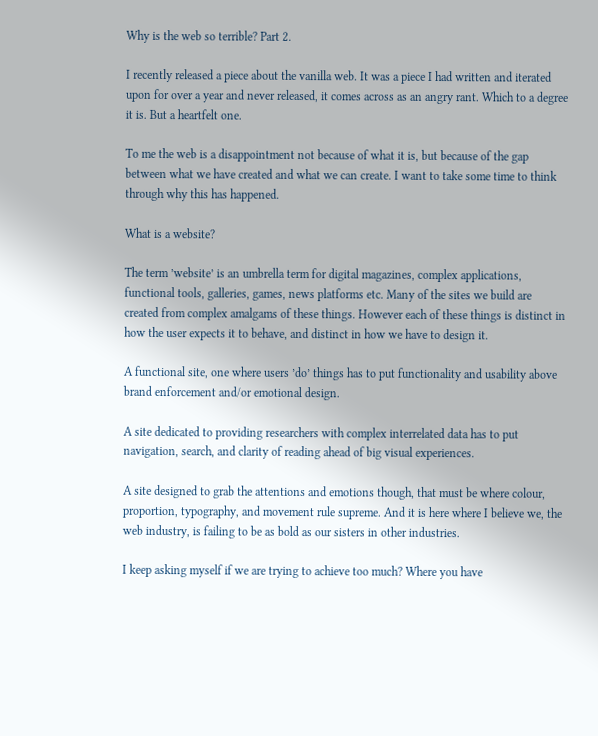Why is the web so terrible? Part 2.

I recently released a piece about the vanilla web. It was a piece I had written and iterated upon for over a year and never released, it comes across as an angry rant. Which to a degree it is. But a heartfelt one.

To me the web is a disappointment not because of what it is, but because of the gap between what we have created and what we can create. I want to take some time to think through why this has happened.

What is a website?

The term ’website’ is an umbrella term for digital magazines, complex applications, functional tools, galleries, games, news platforms etc. Many of the sites we build are created from complex amalgams of these things. However each of these things is distinct in how the user expects it to behave, and distinct in how we have to design it.

A functional site, one where users ’do’ things has to put functionality and usability above brand enforcement and/or emotional design.

A site dedicated to providing researchers with complex interrelated data has to put navigation, search, and clarity of reading ahead of big visual experiences.

A site designed to grab the attentions and emotions though, that must be where colour, proportion, typography, and movement rule supreme. And it is here where I believe we, the web industry, is failing to be as bold as our sisters in other industries.

I keep asking myself if we are trying to achieve too much? Where you have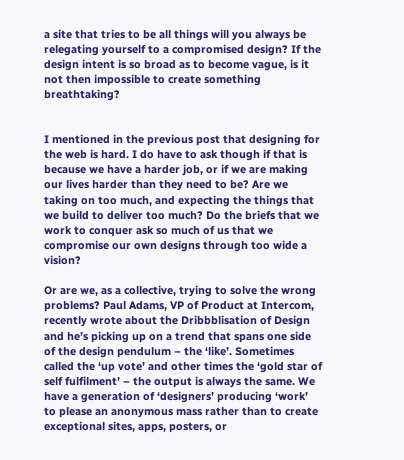a site that tries to be all things will you always be relegating yourself to a compromised design? If the design intent is so broad as to become vague, is it not then impossible to create something breathtaking?


I mentioned in the previous post that designing for the web is hard. I do have to ask though if that is because we have a harder job, or if we are making our lives harder than they need to be? Are we taking on too much, and expecting the things that we build to deliver too much? Do the briefs that we work to conquer ask so much of us that we compromise our own designs through too wide a vision?

Or are we, as a collective, trying to solve the wrong problems? Paul Adams, VP of Product at Intercom, recently wrote about the Dribbblisation of Design and he’s picking up on a trend that spans one side of the design pendulum – the ‘like’. Sometimes called the ‘up vote’ and other times the ‘gold star of self fulfilment’ – the output is always the same. We have a generation of ‘designers’ producing ‘work’ to please an anonymous mass rather than to create exceptional sites, apps, posters, or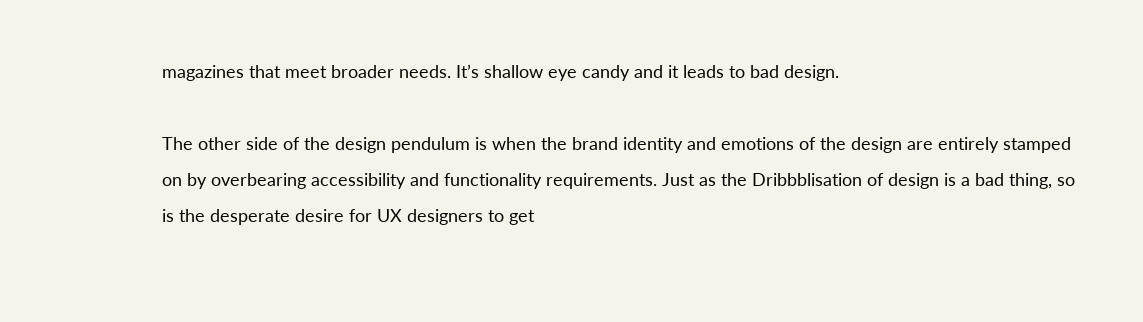magazines that meet broader needs. It’s shallow eye candy and it leads to bad design.

The other side of the design pendulum is when the brand identity and emotions of the design are entirely stamped on by overbearing accessibility and functionality requirements. Just as the Dribbblisation of design is a bad thing, so is the desperate desire for UX designers to get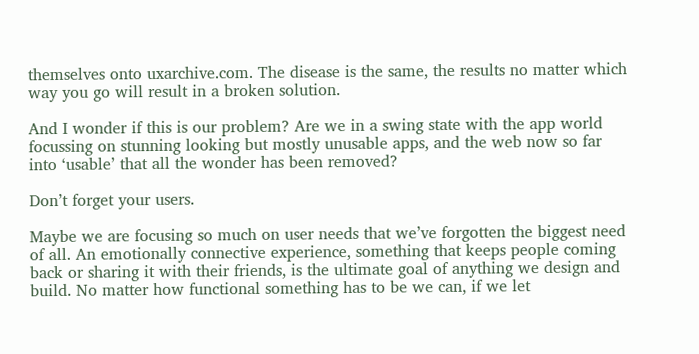themselves onto uxarchive.com. The disease is the same, the results no matter which way you go will result in a broken solution.

And I wonder if this is our problem? Are we in a swing state with the app world focussing on stunning looking but mostly unusable apps, and the web now so far into ‘usable’ that all the wonder has been removed?

Don’t forget your users.

Maybe we are focusing so much on user needs that we’ve forgotten the biggest need of all. An emotionally connective experience, something that keeps people coming back or sharing it with their friends, is the ultimate goal of anything we design and build. No matter how functional something has to be we can, if we let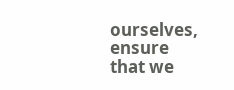ourselves, ensure that we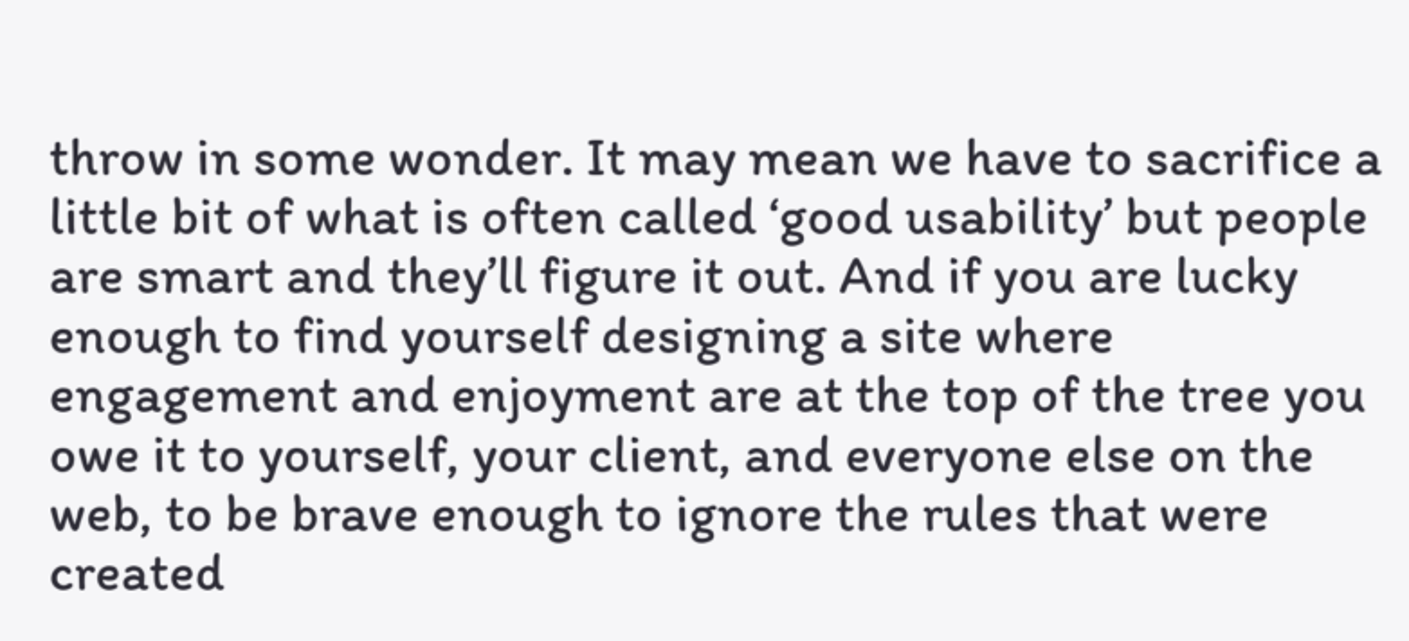throw in some wonder. It may mean we have to sacrifice a little bit of what is often called ‘good usability’ but people are smart and they’ll figure it out. And if you are lucky enough to find yourself designing a site where engagement and enjoyment are at the top of the tree you owe it to yourself, your client, and everyone else on the web, to be brave enough to ignore the rules that were created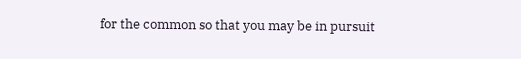for the common so that you may be in pursuit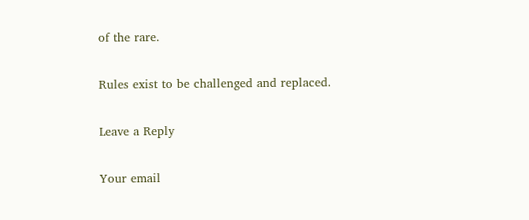of the rare.

Rules exist to be challenged and replaced.

Leave a Reply

Your email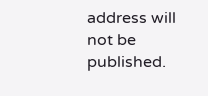address will not be published.